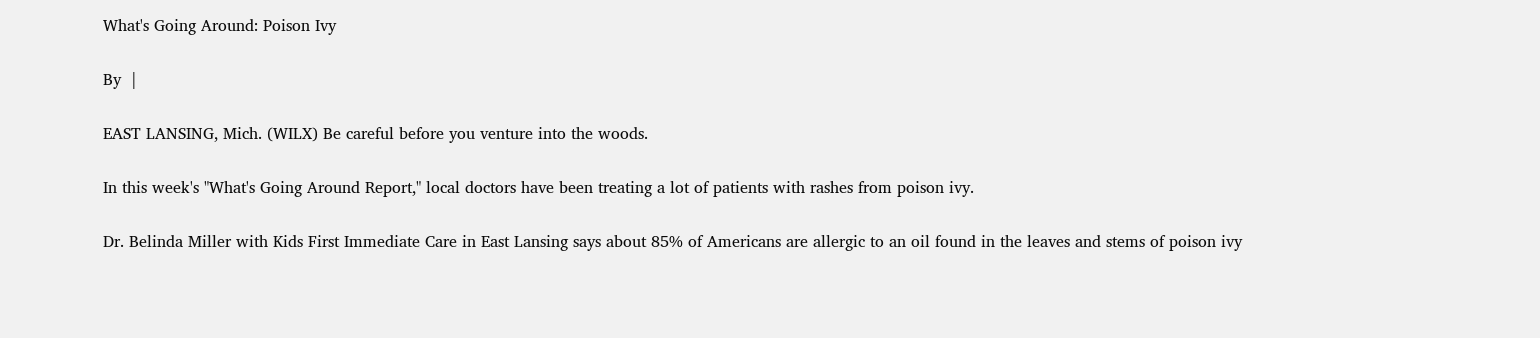What's Going Around: Poison Ivy

By  |

EAST LANSING, Mich. (WILX) Be careful before you venture into the woods.

In this week's "What's Going Around Report," local doctors have been treating a lot of patients with rashes from poison ivy.

Dr. Belinda Miller with Kids First Immediate Care in East Lansing says about 85% of Americans are allergic to an oil found in the leaves and stems of poison ivy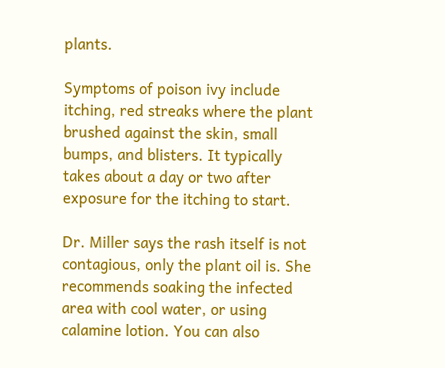plants.

Symptoms of poison ivy include itching, red streaks where the plant brushed against the skin, small bumps, and blisters. It typically takes about a day or two after exposure for the itching to start.

Dr. Miller says the rash itself is not contagious, only the plant oil is. She recommends soaking the infected area with cool water, or using calamine lotion. You can also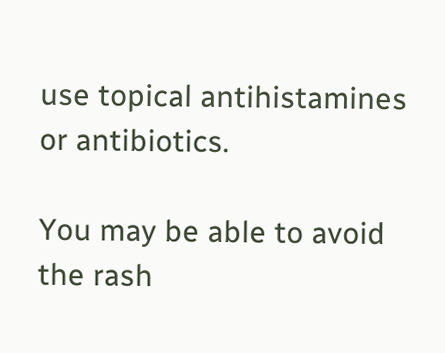use topical antihistamines or antibiotics.

You may be able to avoid the rash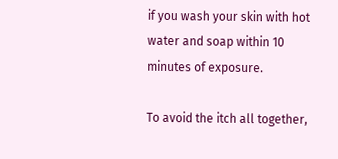if you wash your skin with hot water and soap within 10 minutes of exposure.

To avoid the itch all together,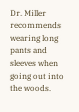Dr. Miller recommends wearing long pants and sleeves when going out into the woods.